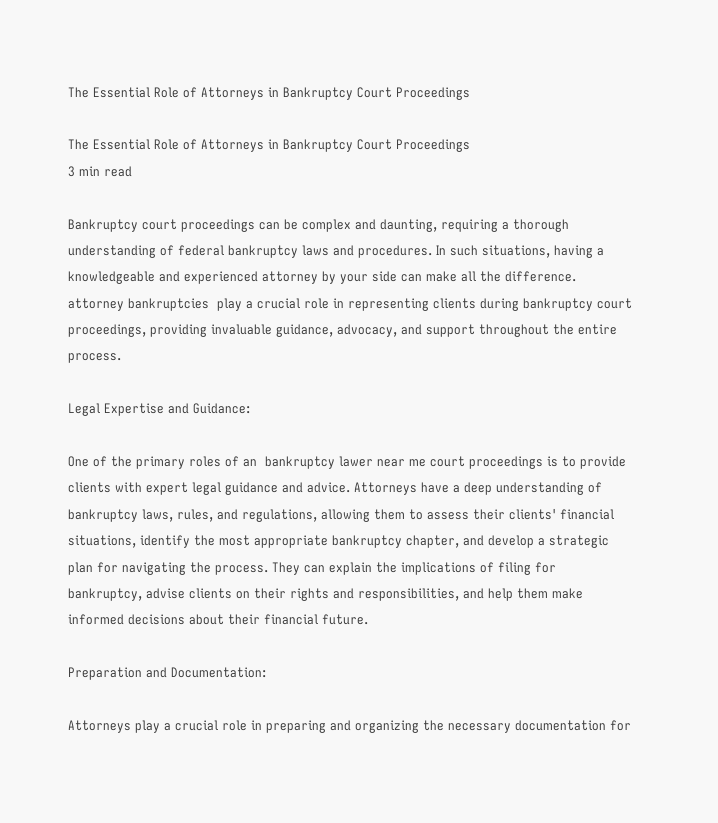The Essential Role of Attorneys in Bankruptcy Court Proceedings

The Essential Role of Attorneys in Bankruptcy Court Proceedings
3 min read

Bankruptcy court proceedings can be complex and daunting, requiring a thorough understanding of federal bankruptcy laws and procedures. In such situations, having a knowledgeable and experienced attorney by your side can make all the difference.  attorney bankruptcies  play a crucial role in representing clients during bankruptcy court proceedings, providing invaluable guidance, advocacy, and support throughout the entire process.

Legal Expertise and Guidance:

One of the primary roles of an  bankruptcy lawer near me court proceedings is to provide clients with expert legal guidance and advice. Attorneys have a deep understanding of bankruptcy laws, rules, and regulations, allowing them to assess their clients' financial situations, identify the most appropriate bankruptcy chapter, and develop a strategic plan for navigating the process. They can explain the implications of filing for bankruptcy, advise clients on their rights and responsibilities, and help them make informed decisions about their financial future.

Preparation and Documentation:

Attorneys play a crucial role in preparing and organizing the necessary documentation for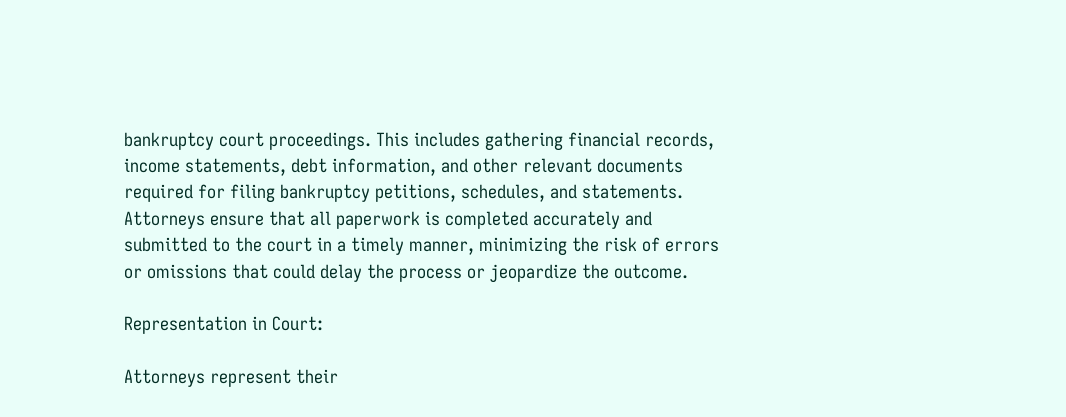bankruptcy court proceedings. This includes gathering financial records, income statements, debt information, and other relevant documents required for filing bankruptcy petitions, schedules, and statements. Attorneys ensure that all paperwork is completed accurately and submitted to the court in a timely manner, minimizing the risk of errors or omissions that could delay the process or jeopardize the outcome.

Representation in Court:

Attorneys represent their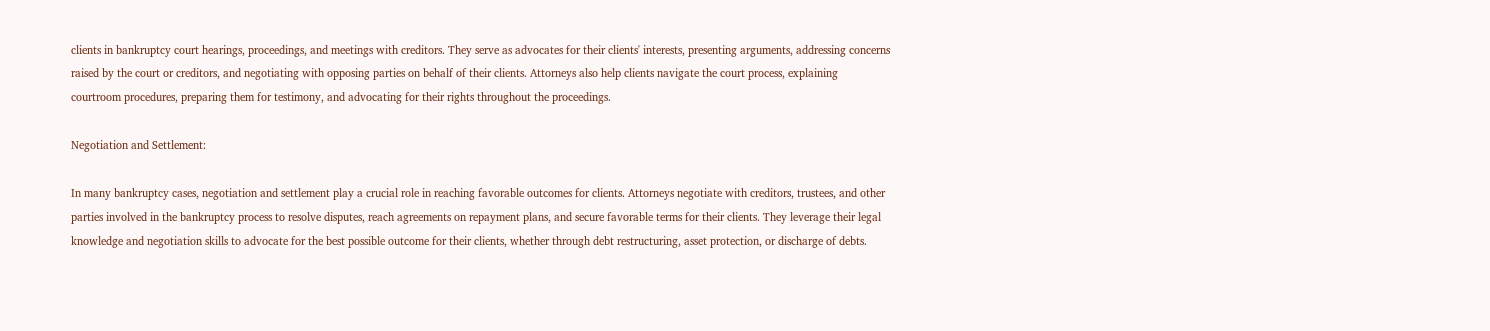clients in bankruptcy court hearings, proceedings, and meetings with creditors. They serve as advocates for their clients' interests, presenting arguments, addressing concerns raised by the court or creditors, and negotiating with opposing parties on behalf of their clients. Attorneys also help clients navigate the court process, explaining courtroom procedures, preparing them for testimony, and advocating for their rights throughout the proceedings.

Negotiation and Settlement:

In many bankruptcy cases, negotiation and settlement play a crucial role in reaching favorable outcomes for clients. Attorneys negotiate with creditors, trustees, and other parties involved in the bankruptcy process to resolve disputes, reach agreements on repayment plans, and secure favorable terms for their clients. They leverage their legal knowledge and negotiation skills to advocate for the best possible outcome for their clients, whether through debt restructuring, asset protection, or discharge of debts.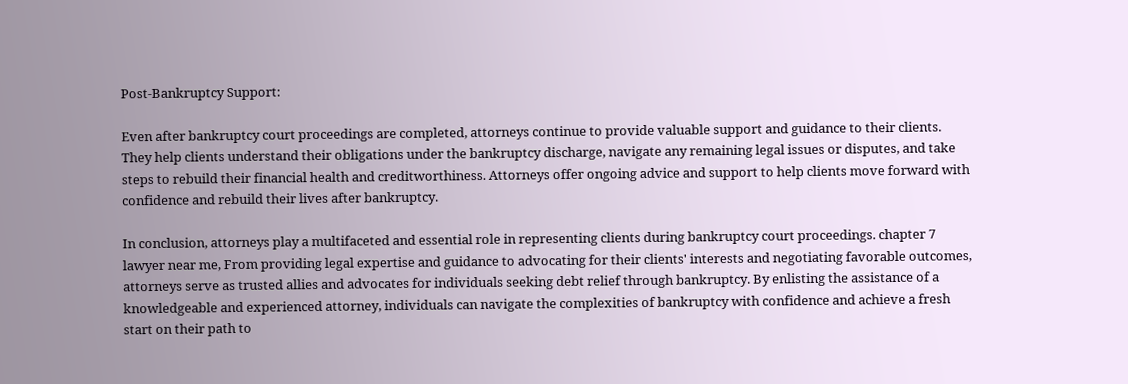Post-Bankruptcy Support:

Even after bankruptcy court proceedings are completed, attorneys continue to provide valuable support and guidance to their clients. They help clients understand their obligations under the bankruptcy discharge, navigate any remaining legal issues or disputes, and take steps to rebuild their financial health and creditworthiness. Attorneys offer ongoing advice and support to help clients move forward with confidence and rebuild their lives after bankruptcy.

In conclusion, attorneys play a multifaceted and essential role in representing clients during bankruptcy court proceedings. chapter 7 lawyer near me, From providing legal expertise and guidance to advocating for their clients' interests and negotiating favorable outcomes, attorneys serve as trusted allies and advocates for individuals seeking debt relief through bankruptcy. By enlisting the assistance of a knowledgeable and experienced attorney, individuals can navigate the complexities of bankruptcy with confidence and achieve a fresh start on their path to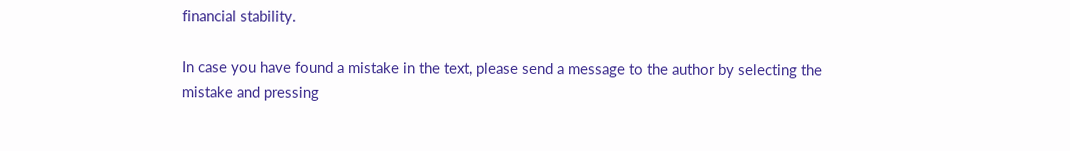financial stability.

In case you have found a mistake in the text, please send a message to the author by selecting the mistake and pressing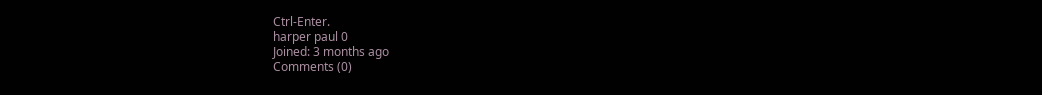Ctrl-Enter.
harper paul 0
Joined: 3 months ago
Comments (0)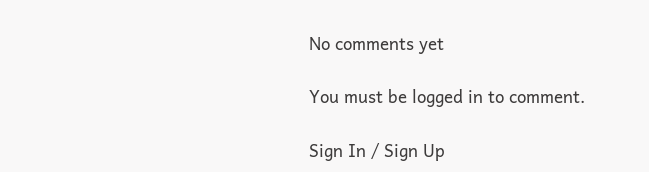No comments yet

You must be logged in to comment.

Sign In / Sign Up